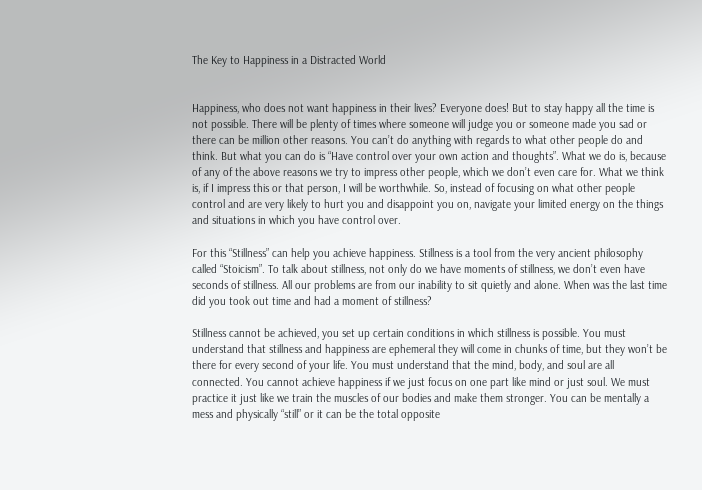The Key to Happiness in a Distracted World


Happiness, who does not want happiness in their lives? Everyone does! But to stay happy all the time is not possible. There will be plenty of times where someone will judge you or someone made you sad or there can be million other reasons. You can’t do anything with regards to what other people do and think. But what you can do is “Have control over your own action and thoughts”. What we do is, because of any of the above reasons we try to impress other people, which we don’t even care for. What we think is, if I impress this or that person, I will be worthwhile. So, instead of focusing on what other people control and are very likely to hurt you and disappoint you on, navigate your limited energy on the things and situations in which you have control over.

For this “Stillness” can help you achieve happiness. Stillness is a tool from the very ancient philosophy called “Stoicism”. To talk about stillness, not only do we have moments of stillness, we don’t even have seconds of stillness. All our problems are from our inability to sit quietly and alone. When was the last time did you took out time and had a moment of stillness?

Stillness cannot be achieved, you set up certain conditions in which stillness is possible. You must understand that stillness and happiness are ephemeral they will come in chunks of time, but they won’t be there for every second of your life. You must understand that the mind, body, and soul are all connected. You cannot achieve happiness if we just focus on one part like mind or just soul. We must practice it just like we train the muscles of our bodies and make them stronger. You can be mentally a mess and physically “still” or it can be the total opposite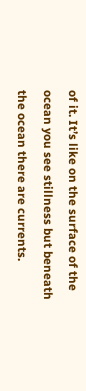of it. It’s like on the surface of the ocean you see stillness but beneath the ocean there are currents.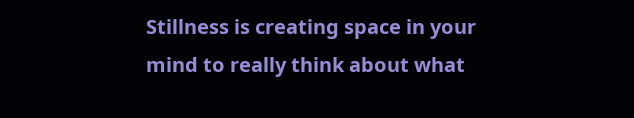Stillness is creating space in your mind to really think about what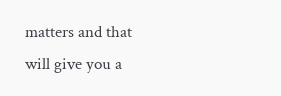matters and that will give you a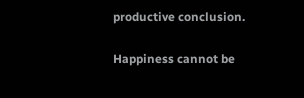productive conclusion.

Happiness cannot be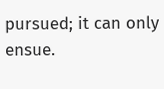pursued; it can only ensue.